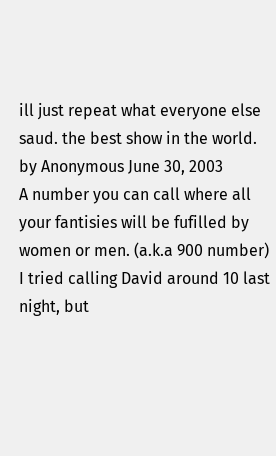ill just repeat what everyone else saud. the best show in the world.
by Anonymous June 30, 2003
A number you can call where all your fantisies will be fufilled by women or men. (a.k.a 900 number)
I tried calling David around 10 last night, but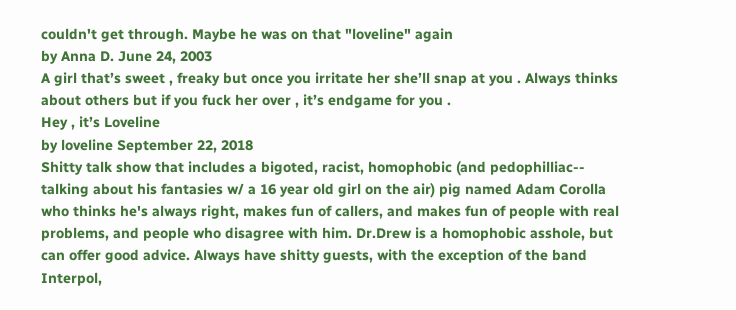couldn't get through. Maybe he was on that "loveline" again
by Anna D. June 24, 2003
A girl that’s sweet , freaky but once you irritate her she’ll snap at you . Always thinks about others but if you fuck her over , it’s endgame for you .
Hey , it’s Loveline
by loveline September 22, 2018
Shitty talk show that includes a bigoted, racist, homophobic (and pedophilliac-- talking about his fantasies w/ a 16 year old girl on the air) pig named Adam Corolla who thinks he's always right, makes fun of callers, and makes fun of people with real problems, and people who disagree with him. Dr.Drew is a homophobic asshole, but can offer good advice. Always have shitty guests, with the exception of the band Interpol,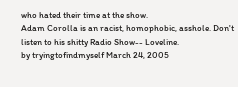who hated their time at the show.
Adam Corolla is an racist, homophobic, asshole. Don't listen to his shitty Radio Show-- Loveline.
by tryingtofindmyself March 24, 2005